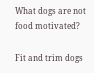What dogs are not food motivated?

Fit and trim dogs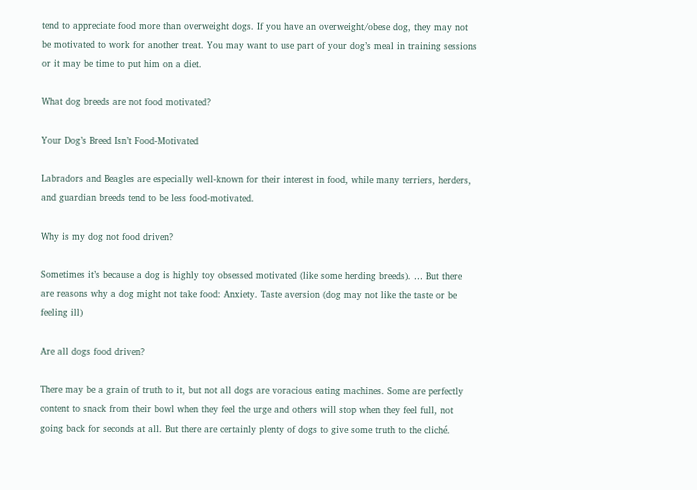tend to appreciate food more than overweight dogs. If you have an overweight/obese dog, they may not be motivated to work for another treat. You may want to use part of your dog’s meal in training sessions or it may be time to put him on a diet.

What dog breeds are not food motivated?

Your Dog’s Breed Isn’t Food-Motivated

Labradors and Beagles are especially well-known for their interest in food, while many terriers, herders, and guardian breeds tend to be less food-motivated.

Why is my dog not food driven?

Sometimes it’s because a dog is highly toy obsessed motivated (like some herding breeds). … But there are reasons why a dog might not take food: Anxiety. Taste aversion (dog may not like the taste or be feeling ill)

Are all dogs food driven?

There may be a grain of truth to it, but not all dogs are voracious eating machines. Some are perfectly content to snack from their bowl when they feel the urge and others will stop when they feel full, not going back for seconds at all. But there are certainly plenty of dogs to give some truth to the cliché.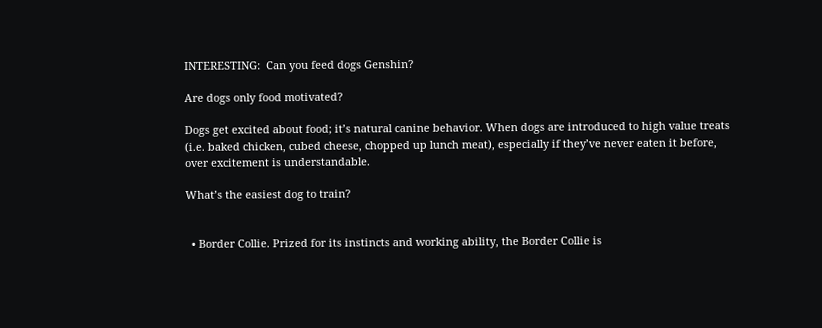INTERESTING:  Can you feed dogs Genshin?

Are dogs only food motivated?

Dogs get excited about food; it’s natural canine behavior. When dogs are introduced to high value treats (i.e. baked chicken, cubed cheese, chopped up lunch meat), especially if they’ve never eaten it before, over excitement is understandable.

What’s the easiest dog to train?


  • Border Collie. Prized for its instincts and working ability, the Border Collie is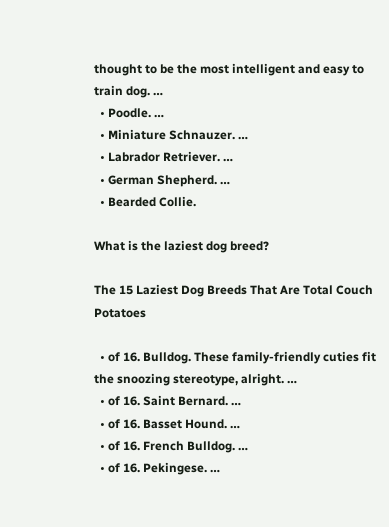thought to be the most intelligent and easy to train dog. …
  • Poodle. …
  • Miniature Schnauzer. …
  • Labrador Retriever. …
  • German Shepherd. …
  • Bearded Collie.

What is the laziest dog breed?

The 15 Laziest Dog Breeds That Are Total Couch Potatoes

  • of 16. Bulldog. These family-friendly cuties fit the snoozing stereotype, alright. …
  • of 16. Saint Bernard. …
  • of 16. Basset Hound. …
  • of 16. French Bulldog. …
  • of 16. Pekingese. …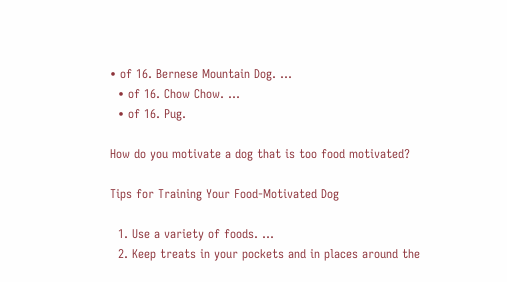• of 16. Bernese Mountain Dog. …
  • of 16. Chow Chow. …
  • of 16. Pug.

How do you motivate a dog that is too food motivated?

Tips for Training Your Food-Motivated Dog

  1. Use a variety of foods. …
  2. Keep treats in your pockets and in places around the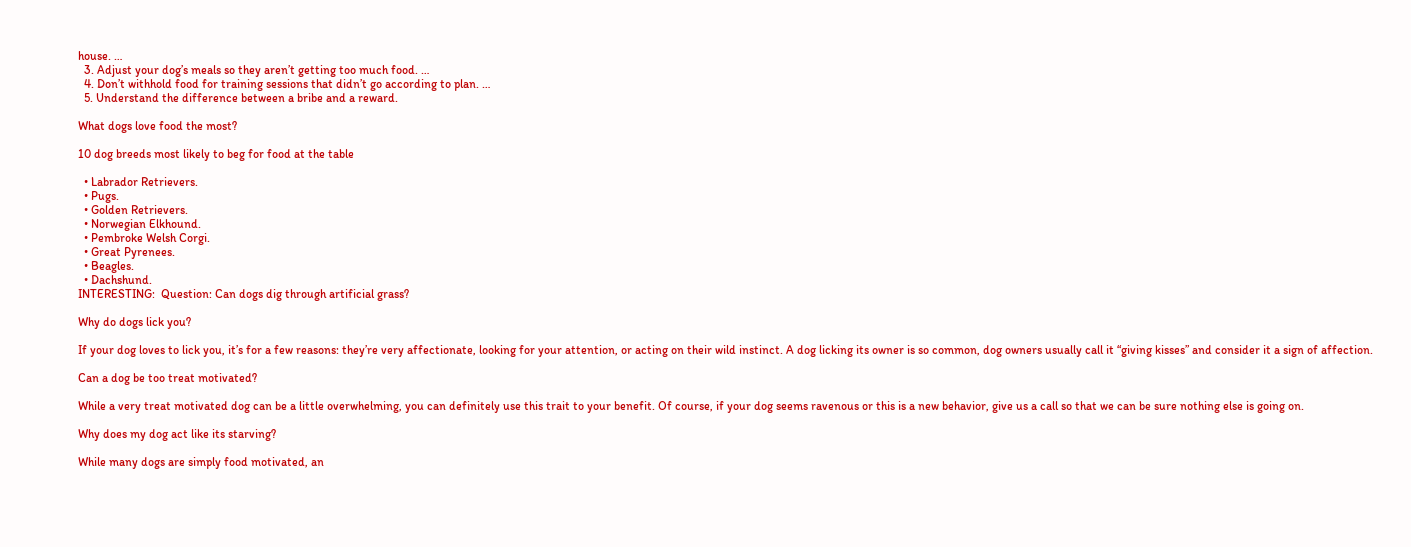house. …
  3. Adjust your dog’s meals so they aren’t getting too much food. …
  4. Don’t withhold food for training sessions that didn’t go according to plan. …
  5. Understand the difference between a bribe and a reward.

What dogs love food the most?

10 dog breeds most likely to beg for food at the table

  • Labrador Retrievers.
  • Pugs.
  • Golden Retrievers.
  • Norwegian Elkhound.
  • Pembroke Welsh Corgi.
  • Great Pyrenees.
  • Beagles.
  • Dachshund.
INTERESTING:  Question: Can dogs dig through artificial grass?

Why do dogs lick you?

If your dog loves to lick you, it’s for a few reasons: they’re very affectionate, looking for your attention, or acting on their wild instinct. A dog licking its owner is so common, dog owners usually call it “giving kisses” and consider it a sign of affection.

Can a dog be too treat motivated?

While a very treat motivated dog can be a little overwhelming, you can definitely use this trait to your benefit. Of course, if your dog seems ravenous or this is a new behavior, give us a call so that we can be sure nothing else is going on.

Why does my dog act like its starving?

While many dogs are simply food motivated, an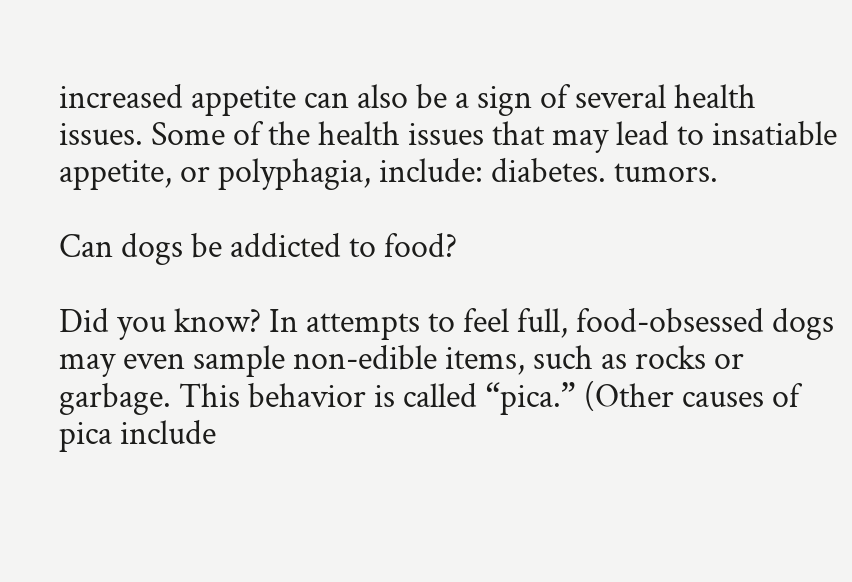increased appetite can also be a sign of several health issues. Some of the health issues that may lead to insatiable appetite, or polyphagia, include: diabetes. tumors.

Can dogs be addicted to food?

Did you know? In attempts to feel full, food-obsessed dogs may even sample non-edible items, such as rocks or garbage. This behavior is called “pica.” (Other causes of pica include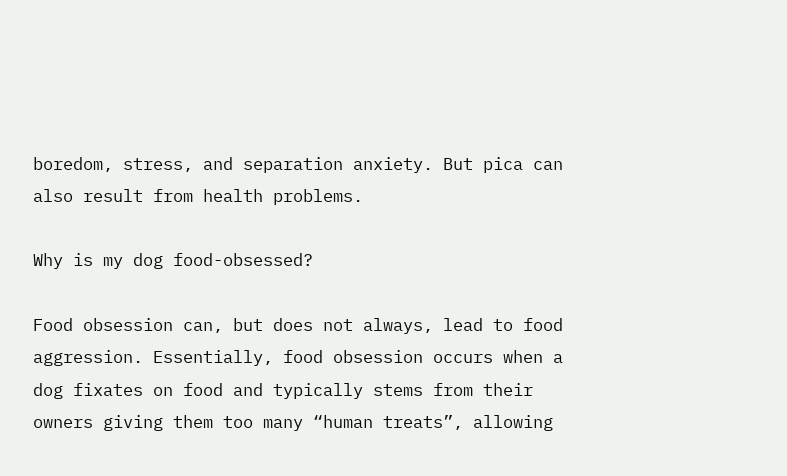boredom, stress, and separation anxiety. But pica can also result from health problems.

Why is my dog food-obsessed?

Food obsession can, but does not always, lead to food aggression. Essentially, food obsession occurs when a dog fixates on food and typically stems from their owners giving them too many “human treats”, allowing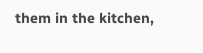them in the kitchen,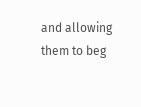and allowing them to beg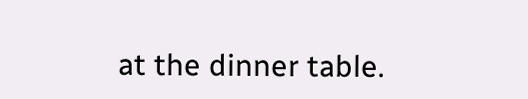at the dinner table.